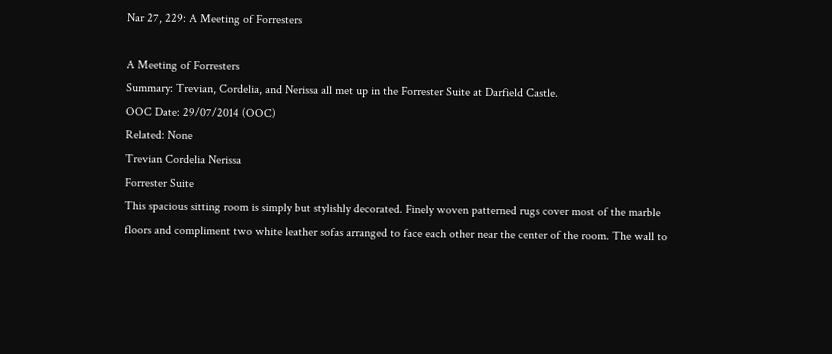Nar 27, 229: A Meeting of Forresters

A Meeting of Forresters
Summary: Trevian, Cordelia, and Nerissa all met up in the Forrester Suite at Darfield Castle.
OOC Date: 29/07/2014 (OOC)
Related: None
Trevian Cordelia Nerissa
Forrester Suite
This spacious sitting room is simply but stylishly decorated. Finely woven patterned rugs cover most of the marble floors and compliment two white leather sofas arranged to face each other near the center of the room. The wall to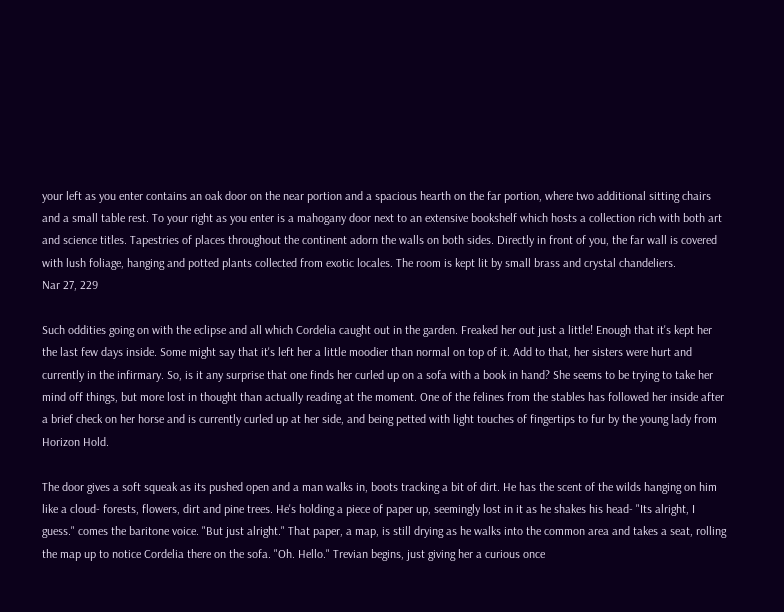your left as you enter contains an oak door on the near portion and a spacious hearth on the far portion, where two additional sitting chairs and a small table rest. To your right as you enter is a mahogany door next to an extensive bookshelf which hosts a collection rich with both art and science titles. Tapestries of places throughout the continent adorn the walls on both sides. Directly in front of you, the far wall is covered with lush foliage, hanging and potted plants collected from exotic locales. The room is kept lit by small brass and crystal chandeliers.
Nar 27, 229

Such oddities going on with the eclipse and all which Cordelia caught out in the garden. Freaked her out just a little! Enough that it's kept her the last few days inside. Some might say that it's left her a little moodier than normal on top of it. Add to that, her sisters were hurt and currently in the infirmary. So, is it any surprise that one finds her curled up on a sofa with a book in hand? She seems to be trying to take her mind off things, but more lost in thought than actually reading at the moment. One of the felines from the stables has followed her inside after a brief check on her horse and is currently curled up at her side, and being petted with light touches of fingertips to fur by the young lady from Horizon Hold.

The door gives a soft squeak as its pushed open and a man walks in, boots tracking a bit of dirt. He has the scent of the wilds hanging on him like a cloud- forests, flowers, dirt and pine trees. He's holding a piece of paper up, seemingly lost in it as he shakes his head- "Its alright, I guess." comes the baritone voice. "But just alright." That paper, a map, is still drying as he walks into the common area and takes a seat, rolling the map up to notice Cordelia there on the sofa. "Oh. Hello." Trevian begins, just giving her a curious once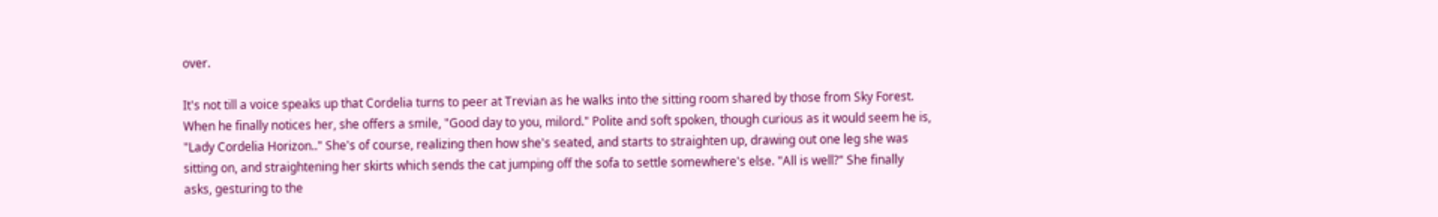over.

It's not till a voice speaks up that Cordelia turns to peer at Trevian as he walks into the sitting room shared by those from Sky Forest. When he finally notices her, she offers a smile, "Good day to you, milord." Polite and soft spoken, though curious as it would seem he is, "Lady Cordelia Horizon.." She's of course, realizing then how she's seated, and starts to straighten up, drawing out one leg she was sitting on, and straightening her skirts which sends the cat jumping off the sofa to settle somewhere's else. "All is well?" She finally asks, gesturing to the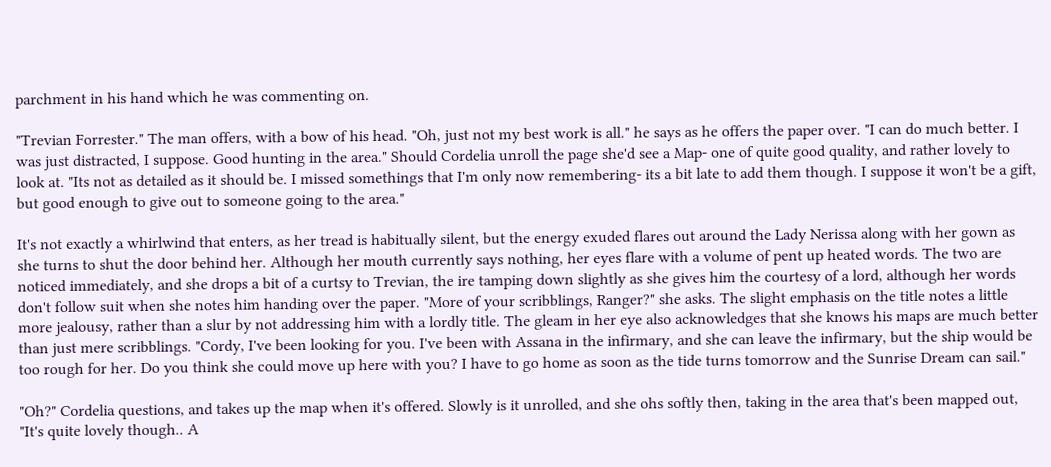parchment in his hand which he was commenting on.

"Trevian Forrester." The man offers, with a bow of his head. "Oh, just not my best work is all." he says as he offers the paper over. "I can do much better. I was just distracted, I suppose. Good hunting in the area." Should Cordelia unroll the page she'd see a Map- one of quite good quality, and rather lovely to look at. "Its not as detailed as it should be. I missed somethings that I'm only now remembering- its a bit late to add them though. I suppose it won't be a gift, but good enough to give out to someone going to the area."

It's not exactly a whirlwind that enters, as her tread is habitually silent, but the energy exuded flares out around the Lady Nerissa along with her gown as she turns to shut the door behind her. Although her mouth currently says nothing, her eyes flare with a volume of pent up heated words. The two are noticed immediately, and she drops a bit of a curtsy to Trevian, the ire tamping down slightly as she gives him the courtesy of a lord, although her words don't follow suit when she notes him handing over the paper. "More of your scribblings, Ranger?" she asks. The slight emphasis on the title notes a little more jealousy, rather than a slur by not addressing him with a lordly title. The gleam in her eye also acknowledges that she knows his maps are much better than just mere scribblings. "Cordy, I've been looking for you. I've been with Assana in the infirmary, and she can leave the infirmary, but the ship would be too rough for her. Do you think she could move up here with you? I have to go home as soon as the tide turns tomorrow and the Sunrise Dream can sail."

"Oh?" Cordelia questions, and takes up the map when it's offered. Slowly is it unrolled, and she ohs softly then, taking in the area that's been mapped out, "It's quite lovely though.. A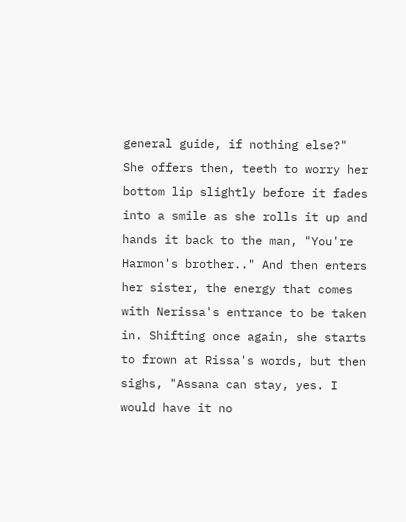general guide, if nothing else?" She offers then, teeth to worry her bottom lip slightly before it fades into a smile as she rolls it up and hands it back to the man, "You're Harmon's brother.." And then enters her sister, the energy that comes with Nerissa's entrance to be taken in. Shifting once again, she starts to frown at Rissa's words, but then sighs, "Assana can stay, yes. I would have it no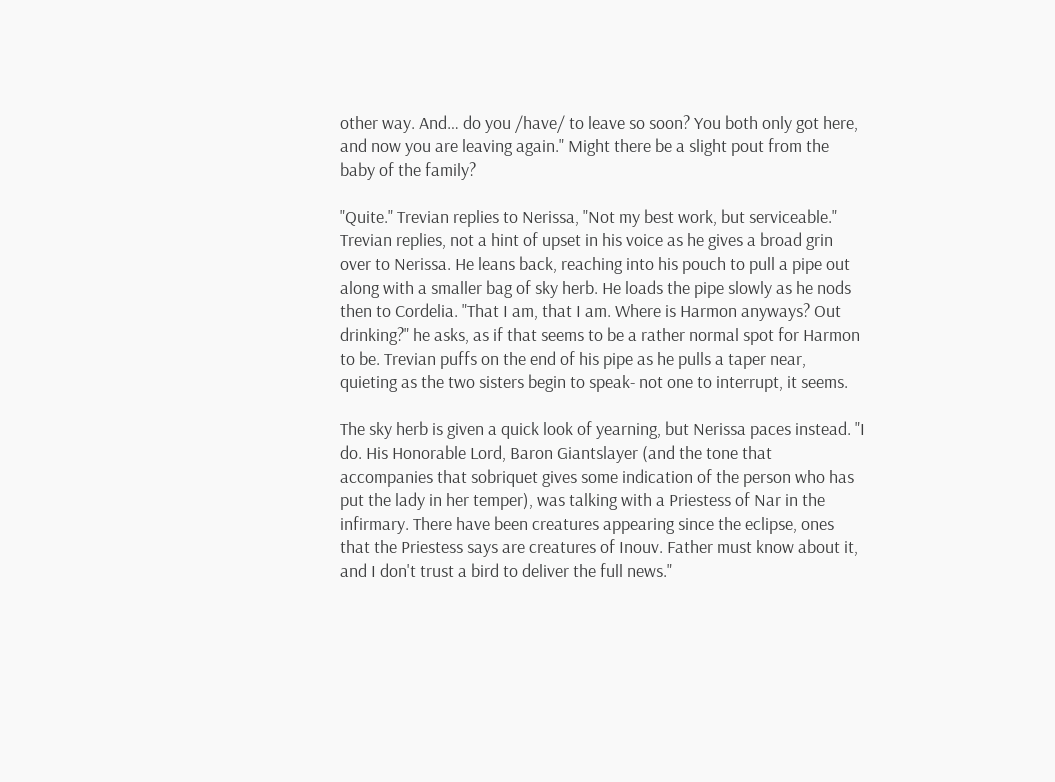other way. And… do you /have/ to leave so soon? You both only got here, and now you are leaving again." Might there be a slight pout from the baby of the family?

"Quite." Trevian replies to Nerissa, "Not my best work, but serviceable." Trevian replies, not a hint of upset in his voice as he gives a broad grin over to Nerissa. He leans back, reaching into his pouch to pull a pipe out along with a smaller bag of sky herb. He loads the pipe slowly as he nods then to Cordelia. "That I am, that I am. Where is Harmon anyways? Out drinking?" he asks, as if that seems to be a rather normal spot for Harmon to be. Trevian puffs on the end of his pipe as he pulls a taper near, quieting as the two sisters begin to speak- not one to interrupt, it seems.

The sky herb is given a quick look of yearning, but Nerissa paces instead. "I do. His Honorable Lord, Baron Giantslayer (and the tone that accompanies that sobriquet gives some indication of the person who has put the lady in her temper), was talking with a Priestess of Nar in the infirmary. There have been creatures appearing since the eclipse, ones that the Priestess says are creatures of Inouv. Father must know about it, and I don't trust a bird to deliver the full news."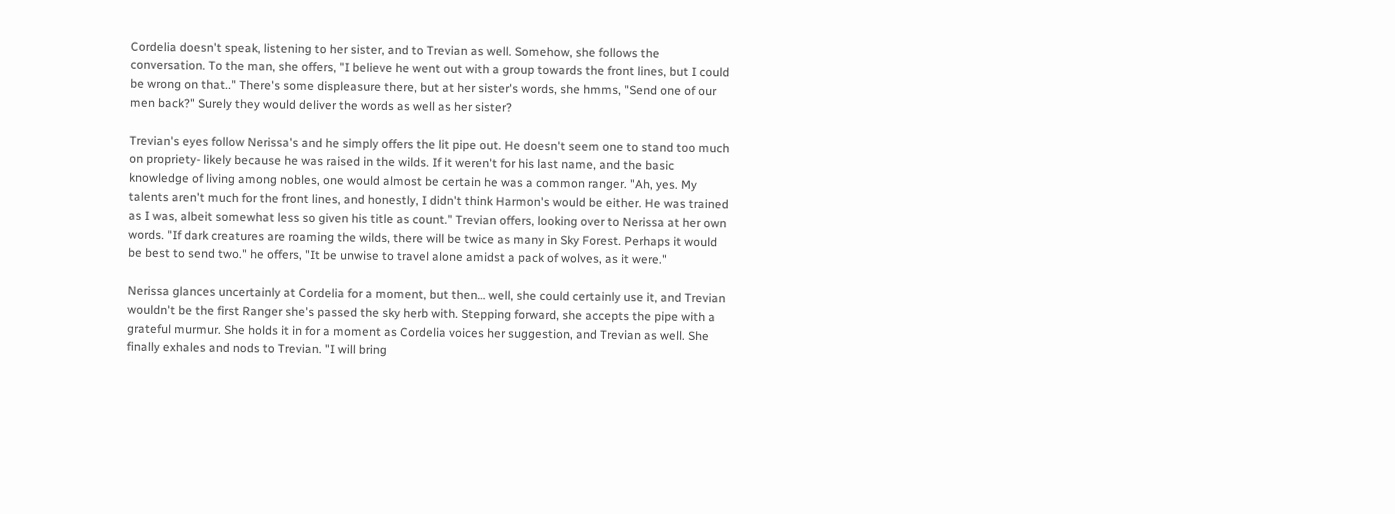Cordelia doesn't speak, listening to her sister, and to Trevian as well. Somehow, she follows the conversation. To the man, she offers, "I believe he went out with a group towards the front lines, but I could be wrong on that.." There's some displeasure there, but at her sister's words, she hmms, "Send one of our men back?" Surely they would deliver the words as well as her sister?

Trevian's eyes follow Nerissa's and he simply offers the lit pipe out. He doesn't seem one to stand too much on propriety- likely because he was raised in the wilds. If it weren't for his last name, and the basic knowledge of living among nobles, one would almost be certain he was a common ranger. "Ah, yes. My talents aren't much for the front lines, and honestly, I didn't think Harmon's would be either. He was trained as I was, albeit somewhat less so given his title as count." Trevian offers, looking over to Nerissa at her own words. "If dark creatures are roaming the wilds, there will be twice as many in Sky Forest. Perhaps it would be best to send two." he offers, "It be unwise to travel alone amidst a pack of wolves, as it were."

Nerissa glances uncertainly at Cordelia for a moment, but then… well, she could certainly use it, and Trevian wouldn't be the first Ranger she's passed the sky herb with. Stepping forward, she accepts the pipe with a grateful murmur. She holds it in for a moment as Cordelia voices her suggestion, and Trevian as well. She finally exhales and nods to Trevian. "I will bring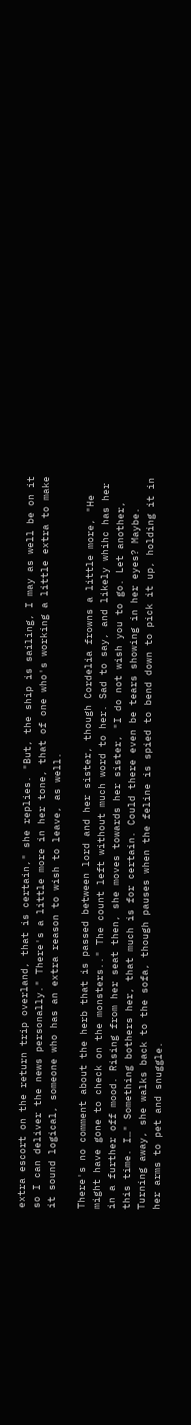extra escort on the return trip overland, that is certain," she replies. "But, the ship is sailing, I may as well be on it so I can deliver the news personally." There's a little more in her tone, that of one who's working a little extra to make it sound logical, someone who has an extra reason to wish to leave, as well.

There's no comment about the herb that is passed between lord and her sister, though Cordelia frowns a little more, "He might have gone to check on the monsters.." The count left without much word to her. Sad to say, and likely whihc has her in a further off mood. Rising from her seat then, she moves towards her sister, "I do not wish you to go. Let another, this time. I…" Something bothers her, that much is for certain. Could there even be tears showing in her eyes? Maybe. Turning away, she walks back to the sofa, though pauses when the feline is spied to bend down to pick it up, holding it in her arms to pet and snuggle.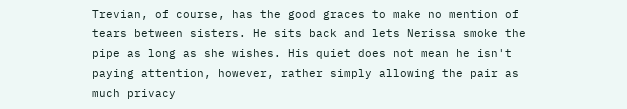Trevian, of course, has the good graces to make no mention of tears between sisters. He sits back and lets Nerissa smoke the pipe as long as she wishes. His quiet does not mean he isn't paying attention, however, rather simply allowing the pair as much privacy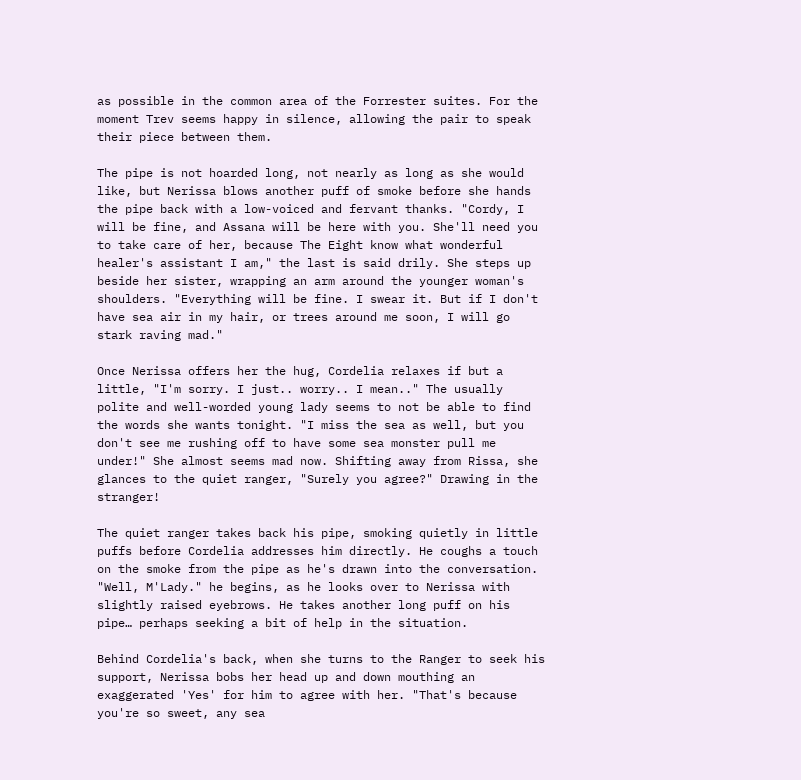as possible in the common area of the Forrester suites. For the moment Trev seems happy in silence, allowing the pair to speak their piece between them.

The pipe is not hoarded long, not nearly as long as she would like, but Nerissa blows another puff of smoke before she hands the pipe back with a low-voiced and fervant thanks. "Cordy, I will be fine, and Assana will be here with you. She'll need you to take care of her, because The Eight know what wonderful healer's assistant I am," the last is said drily. She steps up beside her sister, wrapping an arm around the younger woman's shoulders. "Everything will be fine. I swear it. But if I don't have sea air in my hair, or trees around me soon, I will go stark raving mad."

Once Nerissa offers her the hug, Cordelia relaxes if but a little, "I'm sorry. I just.. worry.. I mean.." The usually polite and well-worded young lady seems to not be able to find the words she wants tonight. "I miss the sea as well, but you don't see me rushing off to have some sea monster pull me under!" She almost seems mad now. Shifting away from Rissa, she glances to the quiet ranger, "Surely you agree?" Drawing in the stranger!

The quiet ranger takes back his pipe, smoking quietly in little puffs before Cordelia addresses him directly. He coughs a touch on the smoke from the pipe as he's drawn into the conversation. "Well, M'Lady." he begins, as he looks over to Nerissa with slightly raised eyebrows. He takes another long puff on his pipe… perhaps seeking a bit of help in the situation.

Behind Cordelia's back, when she turns to the Ranger to seek his support, Nerissa bobs her head up and down mouthing an exaggerated 'Yes' for him to agree with her. "That's because you're so sweet, any sea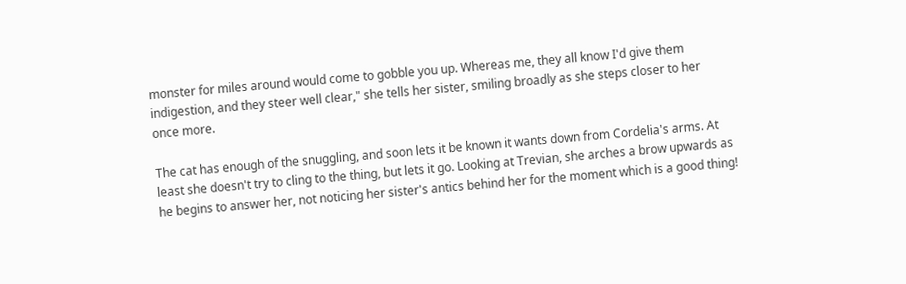monster for miles around would come to gobble you up. Whereas me, they all know I'd give them indigestion, and they steer well clear," she tells her sister, smiling broadly as she steps closer to her once more.

The cat has enough of the snuggling, and soon lets it be known it wants down from Cordelia's arms. At least she doesn't try to cling to the thing, but lets it go. Looking at Trevian, she arches a brow upwards as he begins to answer her, not noticing her sister's antics behind her for the moment which is a good thing!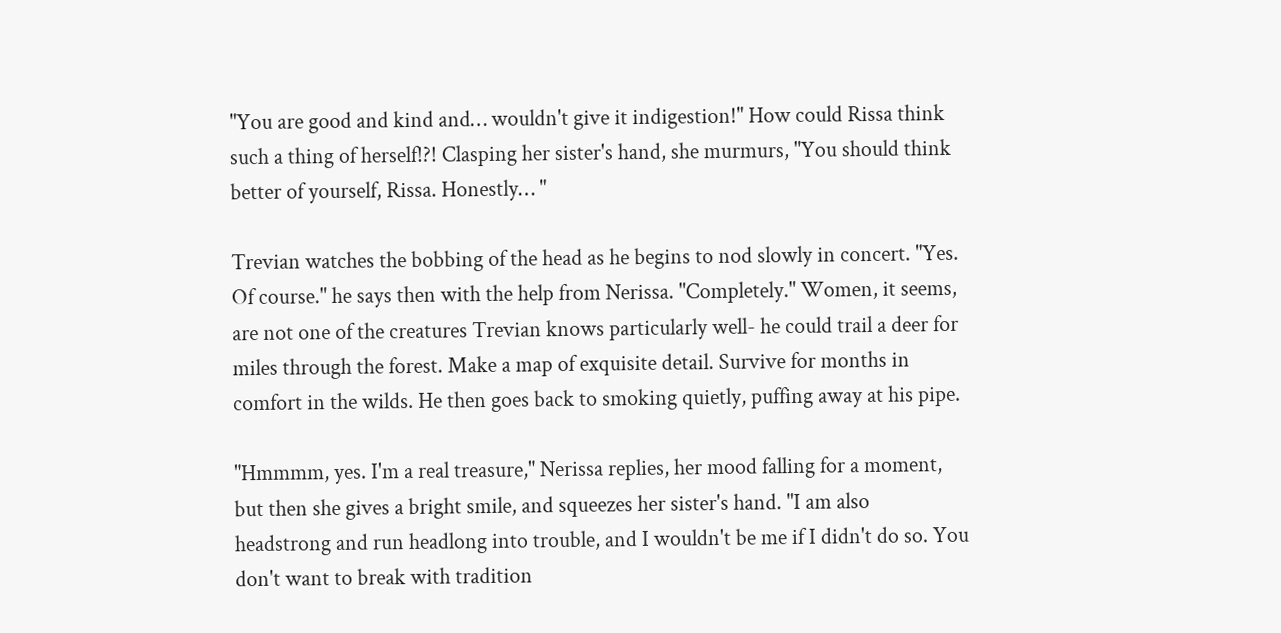"You are good and kind and… wouldn't give it indigestion!" How could Rissa think such a thing of herself!?! Clasping her sister's hand, she murmurs, "You should think better of yourself, Rissa. Honestly… "

Trevian watches the bobbing of the head as he begins to nod slowly in concert. "Yes. Of course." he says then with the help from Nerissa. "Completely." Women, it seems, are not one of the creatures Trevian knows particularly well- he could trail a deer for miles through the forest. Make a map of exquisite detail. Survive for months in comfort in the wilds. He then goes back to smoking quietly, puffing away at his pipe.

"Hmmmm, yes. I'm a real treasure," Nerissa replies, her mood falling for a moment, but then she gives a bright smile, and squeezes her sister's hand. "I am also headstrong and run headlong into trouble, and I wouldn't be me if I didn't do so. You don't want to break with tradition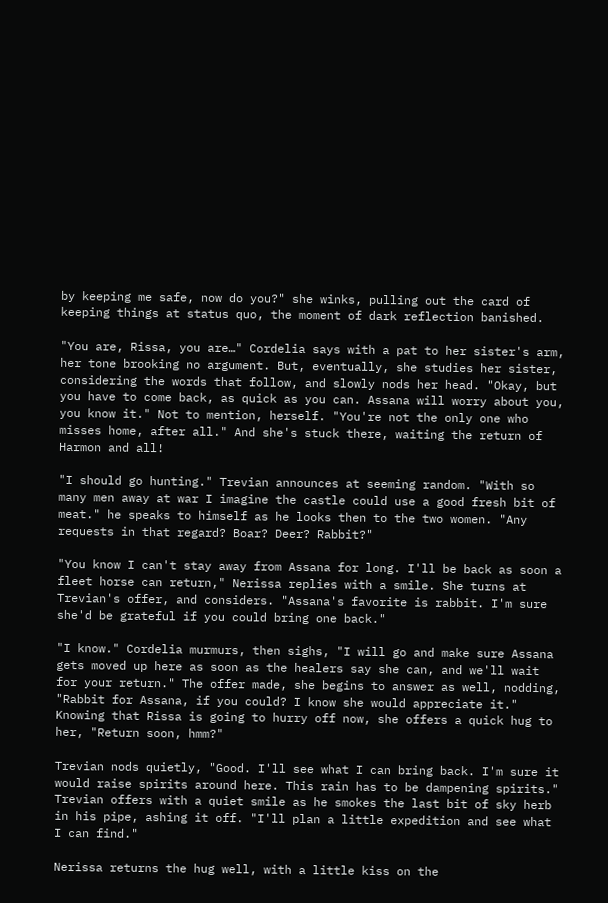by keeping me safe, now do you?" she winks, pulling out the card of keeping things at status quo, the moment of dark reflection banished.

"You are, Rissa, you are…" Cordelia says with a pat to her sister's arm, her tone brooking no argument. But, eventually, she studies her sister, considering the words that follow, and slowly nods her head. "Okay, but you have to come back, as quick as you can. Assana will worry about you, you know it." Not to mention, herself. "You're not the only one who misses home, after all." And she's stuck there, waiting the return of Harmon and all!

"I should go hunting." Trevian announces at seeming random. "With so many men away at war I imagine the castle could use a good fresh bit of meat." he speaks to himself as he looks then to the two women. "Any requests in that regard? Boar? Deer? Rabbit?"

"You know I can't stay away from Assana for long. I'll be back as soon a fleet horse can return," Nerissa replies with a smile. She turns at Trevian's offer, and considers. "Assana's favorite is rabbit. I'm sure she'd be grateful if you could bring one back."

"I know." Cordelia murmurs, then sighs, "I will go and make sure Assana gets moved up here as soon as the healers say she can, and we'll wait for your return." The offer made, she begins to answer as well, nodding, "Rabbit for Assana, if you could? I know she would appreciate it." Knowing that Rissa is going to hurry off now, she offers a quick hug to her, "Return soon, hmm?"

Trevian nods quietly, "Good. I'll see what I can bring back. I'm sure it would raise spirits around here. This rain has to be dampening spirits." Trevian offers with a quiet smile as he smokes the last bit of sky herb in his pipe, ashing it off. "I'll plan a little expedition and see what I can find."

Nerissa returns the hug well, with a little kiss on the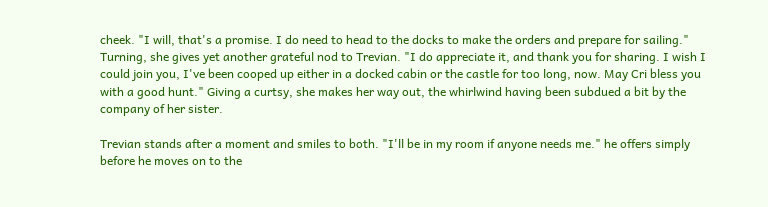cheek. "I will, that's a promise. I do need to head to the docks to make the orders and prepare for sailing." Turning, she gives yet another grateful nod to Trevian. "I do appreciate it, and thank you for sharing. I wish I could join you, I've been cooped up either in a docked cabin or the castle for too long, now. May Cri bless you with a good hunt." Giving a curtsy, she makes her way out, the whirlwind having been subdued a bit by the company of her sister.

Trevian stands after a moment and smiles to both. "I'll be in my room if anyone needs me." he offers simply before he moves on to the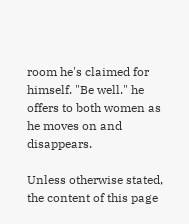room he's claimed for himself. "Be well." he offers to both women as he moves on and disappears.

Unless otherwise stated, the content of this page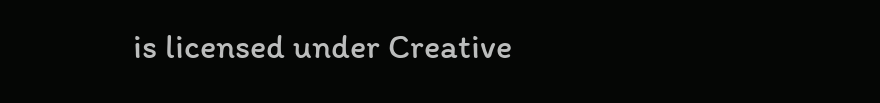is licensed under Creative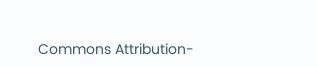Commons Attribution-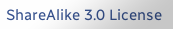ShareAlike 3.0 License